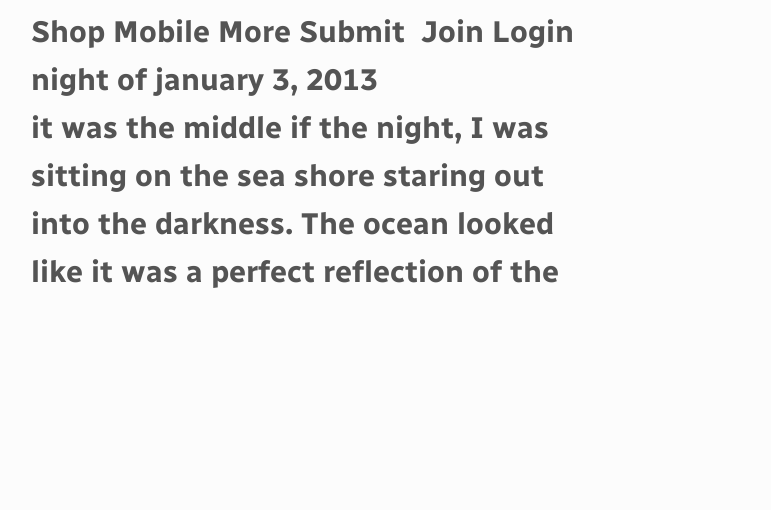Shop Mobile More Submit  Join Login
night of january 3, 2013
it was the middle if the night, I was sitting on the sea shore staring out into the darkness. The ocean looked like it was a perfect reflection of the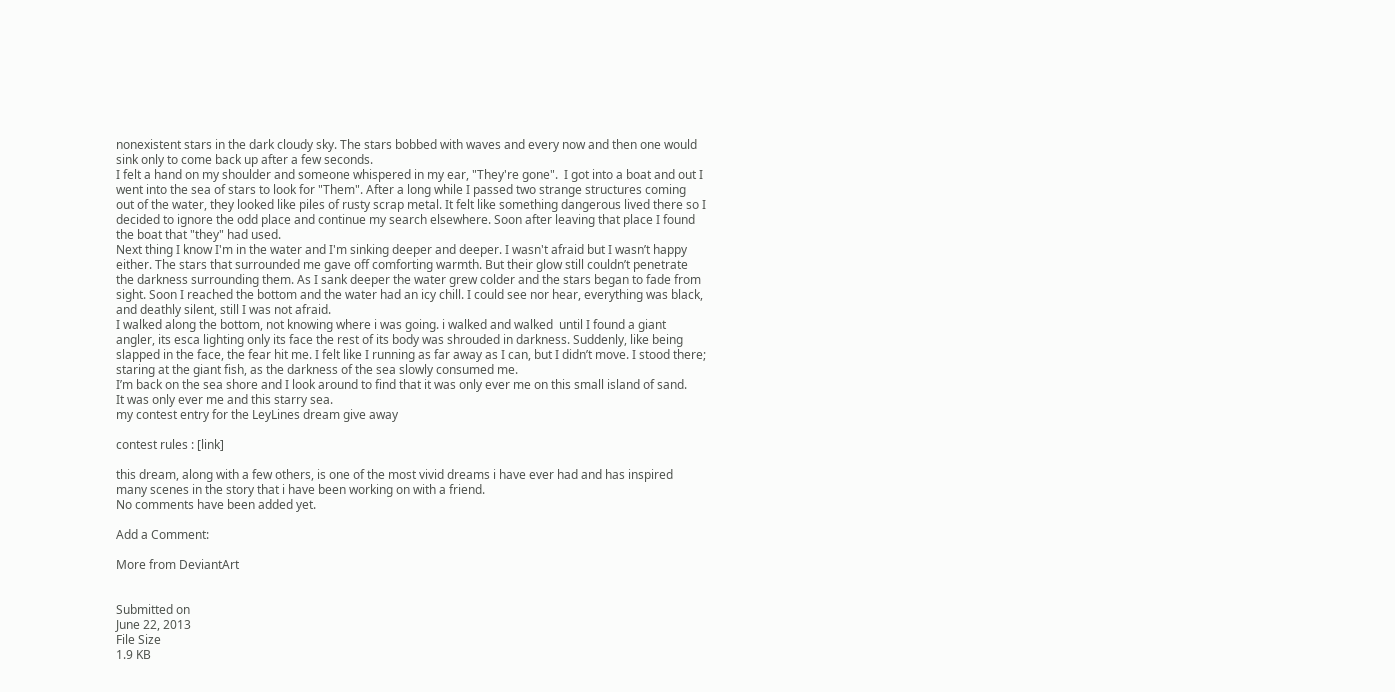nonexistent stars in the dark cloudy sky. The stars bobbed with waves and every now and then one would sink only to come back up after a few seconds.
I felt a hand on my shoulder and someone whispered in my ear, "They're gone".  I got into a boat and out I went into the sea of stars to look for "Them". After a long while I passed two strange structures coming out of the water, they looked like piles of rusty scrap metal. It felt like something dangerous lived there so I decided to ignore the odd place and continue my search elsewhere. Soon after leaving that place I found the boat that "they" had used.
Next thing I know I'm in the water and I'm sinking deeper and deeper. I wasn't afraid but I wasn’t happy either. The stars that surrounded me gave off comforting warmth. But their glow still couldn’t penetrate the darkness surrounding them. As I sank deeper the water grew colder and the stars began to fade from sight. Soon I reached the bottom and the water had an icy chill. I could see nor hear, everything was black, and deathly silent, still I was not afraid.
I walked along the bottom, not knowing where i was going. i walked and walked  until I found a giant angler, its esca lighting only its face the rest of its body was shrouded in darkness. Suddenly, like being slapped in the face, the fear hit me. I felt like I running as far away as I can, but I didn’t move. I stood there; staring at the giant fish, as the darkness of the sea slowly consumed me.
I’m back on the sea shore and I look around to find that it was only ever me on this small island of sand.
It was only ever me and this starry sea.
my contest entry for the LeyLines dream give away

contest rules : [link]

this dream, along with a few others, is one of the most vivid dreams i have ever had and has inspired many scenes in the story that i have been working on with a friend.
No comments have been added yet.

Add a Comment:

More from DeviantArt


Submitted on
June 22, 2013
File Size
1.9 KB